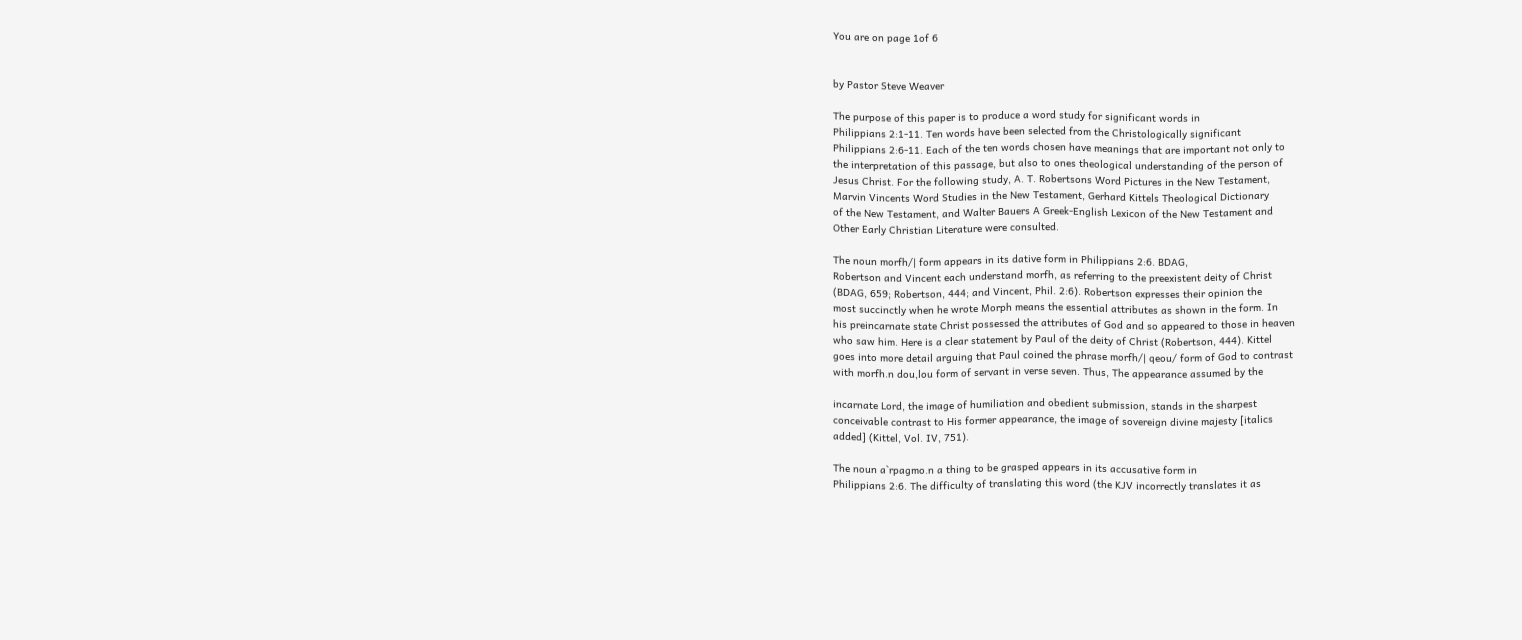You are on page 1of 6


by Pastor Steve Weaver

The purpose of this paper is to produce a word study for significant words in
Philippians 2:1-11. Ten words have been selected from the Christologically significant
Philippians 2:6-11. Each of the ten words chosen have meanings that are important not only to
the interpretation of this passage, but also to ones theological understanding of the person of
Jesus Christ. For the following study, A. T. Robertsons Word Pictures in the New Testament,
Marvin Vincents Word Studies in the New Testament, Gerhard Kittels Theological Dictionary
of the New Testament, and Walter Bauers A Greek-English Lexicon of the New Testament and
Other Early Christian Literature were consulted.

The noun morfh/| form appears in its dative form in Philippians 2:6. BDAG,
Robertson and Vincent each understand morfh, as referring to the preexistent deity of Christ
(BDAG, 659; Robertson, 444; and Vincent, Phil. 2:6). Robertson expresses their opinion the
most succinctly when he wrote Morph means the essential attributes as shown in the form. In
his preincarnate state Christ possessed the attributes of God and so appeared to those in heaven
who saw him. Here is a clear statement by Paul of the deity of Christ (Robertson, 444). Kittel
goes into more detail arguing that Paul coined the phrase morfh/| qeou/ form of God to contrast
with morfh.n dou,lou form of servant in verse seven. Thus, The appearance assumed by the

incarnate Lord, the image of humiliation and obedient submission, stands in the sharpest
conceivable contrast to His former appearance, the image of sovereign divine majesty [italics
added] (Kittel, Vol. IV, 751).

The noun a`rpagmo.n a thing to be grasped appears in its accusative form in
Philippians 2:6. The difficulty of translating this word (the KJV incorrectly translates it as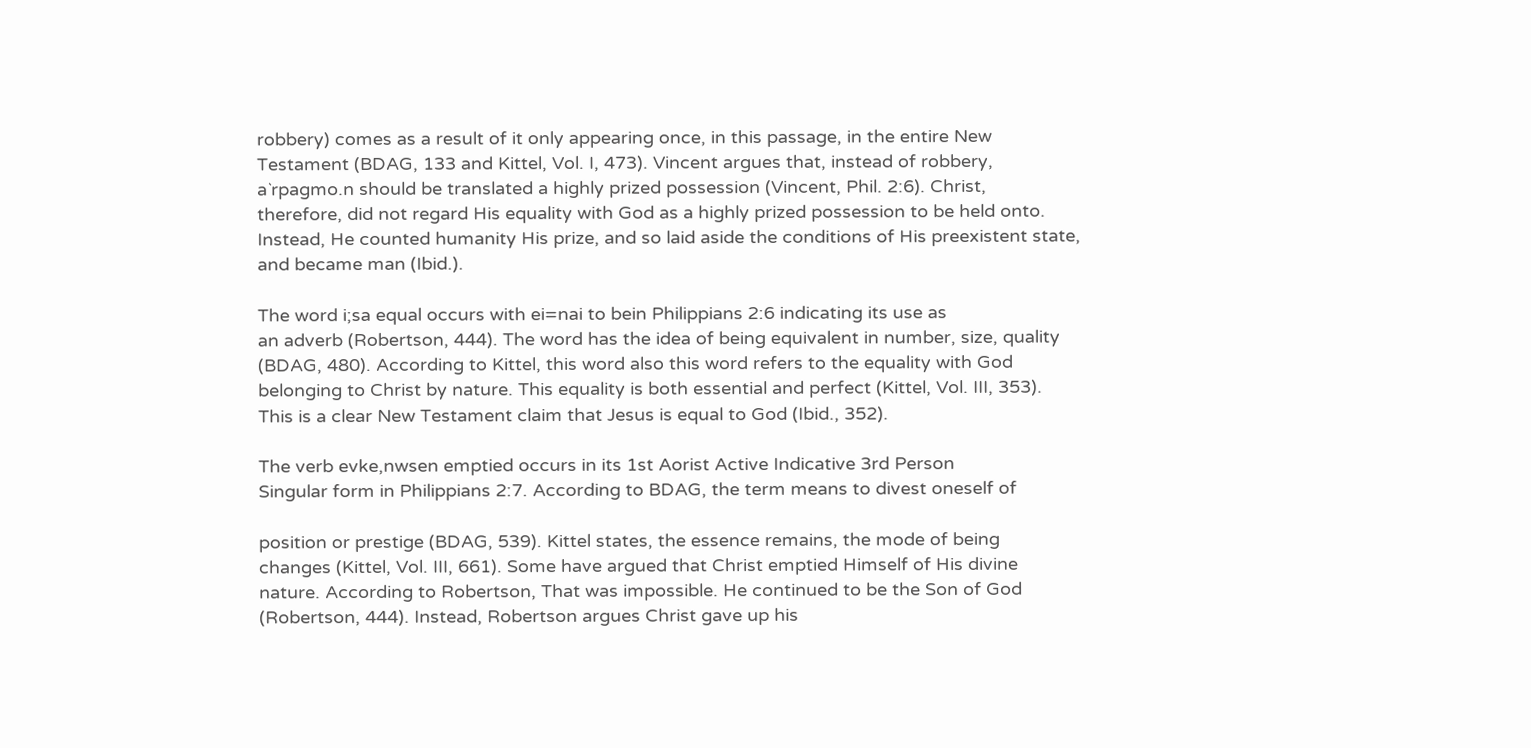robbery) comes as a result of it only appearing once, in this passage, in the entire New
Testament (BDAG, 133 and Kittel, Vol. I, 473). Vincent argues that, instead of robbery,
a`rpagmo.n should be translated a highly prized possession (Vincent, Phil. 2:6). Christ,
therefore, did not regard His equality with God as a highly prized possession to be held onto.
Instead, He counted humanity His prize, and so laid aside the conditions of His preexistent state,
and became man (Ibid.).

The word i;sa equal occurs with ei=nai to bein Philippians 2:6 indicating its use as
an adverb (Robertson, 444). The word has the idea of being equivalent in number, size, quality
(BDAG, 480). According to Kittel, this word also this word refers to the equality with God
belonging to Christ by nature. This equality is both essential and perfect (Kittel, Vol. III, 353).
This is a clear New Testament claim that Jesus is equal to God (Ibid., 352).

The verb evke,nwsen emptied occurs in its 1st Aorist Active Indicative 3rd Person
Singular form in Philippians 2:7. According to BDAG, the term means to divest oneself of

position or prestige (BDAG, 539). Kittel states, the essence remains, the mode of being
changes (Kittel, Vol. III, 661). Some have argued that Christ emptied Himself of His divine
nature. According to Robertson, That was impossible. He continued to be the Son of God
(Robertson, 444). Instead, Robertson argues Christ gave up his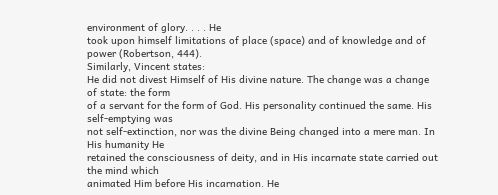environment of glory. . . . He
took upon himself limitations of place (space) and of knowledge and of power (Robertson, 444).
Similarly, Vincent states:
He did not divest Himself of His divine nature. The change was a change of state: the form
of a servant for the form of God. His personality continued the same. His self-emptying was
not self-extinction, nor was the divine Being changed into a mere man. In His humanity He
retained the consciousness of deity, and in His incarnate state carried out the mind which
animated Him before His incarnation. He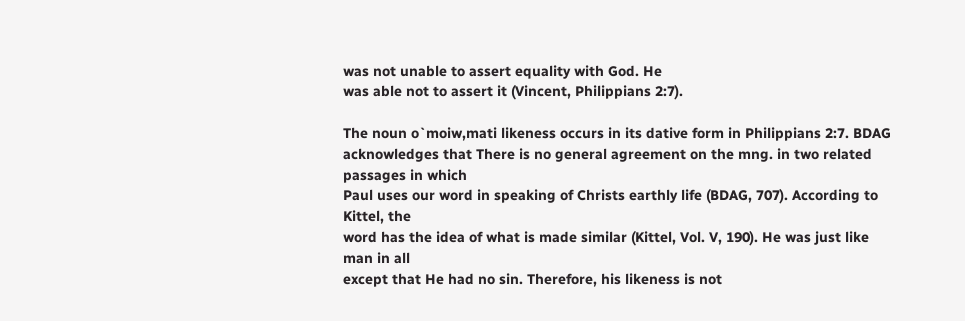was not unable to assert equality with God. He
was able not to assert it (Vincent, Philippians 2:7).

The noun o`moiw,mati likeness occurs in its dative form in Philippians 2:7. BDAG
acknowledges that There is no general agreement on the mng. in two related passages in which
Paul uses our word in speaking of Christs earthly life (BDAG, 707). According to Kittel, the
word has the idea of what is made similar (Kittel, Vol. V, 190). He was just like man in all
except that He had no sin. Therefore, his likeness is not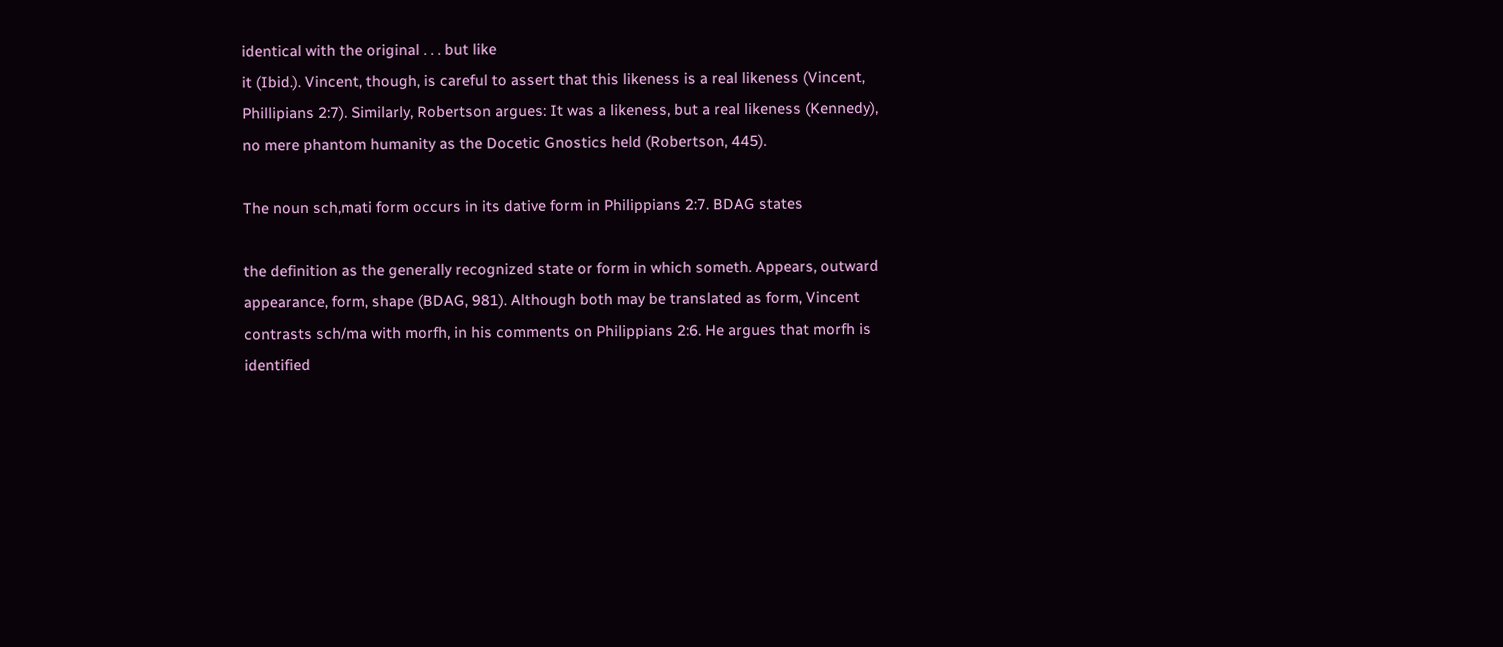identical with the original . . . but like
it (Ibid.). Vincent, though, is careful to assert that this likeness is a real likeness (Vincent,
Phillipians 2:7). Similarly, Robertson argues: It was a likeness, but a real likeness (Kennedy),
no mere phantom humanity as the Docetic Gnostics held (Robertson, 445).

The noun sch,mati form occurs in its dative form in Philippians 2:7. BDAG states

the definition as the generally recognized state or form in which someth. Appears, outward
appearance, form, shape (BDAG, 981). Although both may be translated as form, Vincent
contrasts sch/ma with morfh, in his comments on Philippians 2:6. He argues that morfh is
identified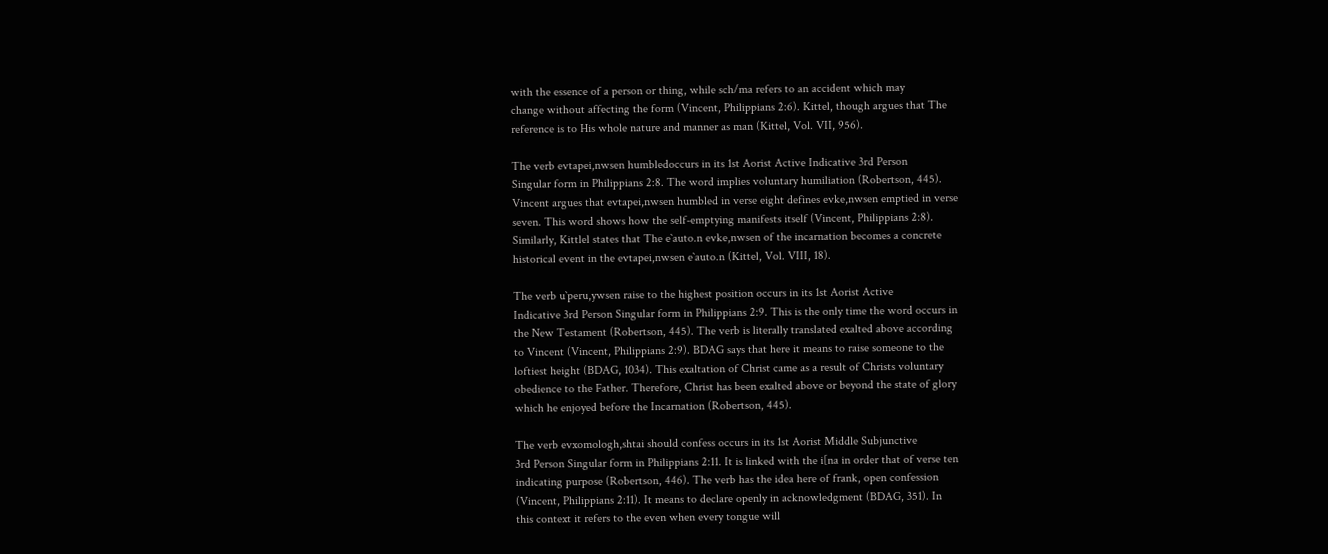with the essence of a person or thing, while sch/ma refers to an accident which may
change without affecting the form (Vincent, Philippians 2:6). Kittel, though argues that The
reference is to His whole nature and manner as man (Kittel, Vol. VII, 956).

The verb evtapei,nwsen humbledoccurs in its 1st Aorist Active Indicative 3rd Person
Singular form in Philippians 2:8. The word implies voluntary humiliation (Robertson, 445).
Vincent argues that evtapei,nwsen humbled in verse eight defines evke,nwsen emptied in verse
seven. This word shows how the self-emptying manifests itself (Vincent, Philippians 2:8).
Similarly, Kittlel states that The e`auto.n evke,nwsen of the incarnation becomes a concrete
historical event in the evtapei,nwsen e`auto.n (Kittel, Vol. VIII, 18).

The verb u`peru,ywsen raise to the highest position occurs in its 1st Aorist Active
Indicative 3rd Person Singular form in Philippians 2:9. This is the only time the word occurs in
the New Testament (Robertson, 445). The verb is literally translated exalted above according
to Vincent (Vincent, Philippians 2:9). BDAG says that here it means to raise someone to the
loftiest height (BDAG, 1034). This exaltation of Christ came as a result of Christs voluntary
obedience to the Father. Therefore, Christ has been exalted above or beyond the state of glory
which he enjoyed before the Incarnation (Robertson, 445).

The verb evxomologh,shtai should confess occurs in its 1st Aorist Middle Subjunctive
3rd Person Singular form in Philippians 2:11. It is linked with the i[na in order that of verse ten
indicating purpose (Robertson, 446). The verb has the idea here of frank, open confession
(Vincent, Philippians 2:11). It means to declare openly in acknowledgment (BDAG, 351). In
this context it refers to the even when every tongue will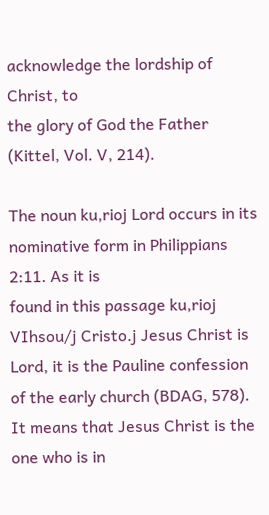acknowledge the lordship of Christ, to
the glory of God the Father (Kittel, Vol. V, 214).

The noun ku,rioj Lord occurs in its nominative form in Philippians 2:11. As it is
found in this passage ku,rioj VIhsou/j Cristo.j Jesus Christ is Lord, it is the Pauline confession
of the early church (BDAG, 578). It means that Jesus Christ is the one who is in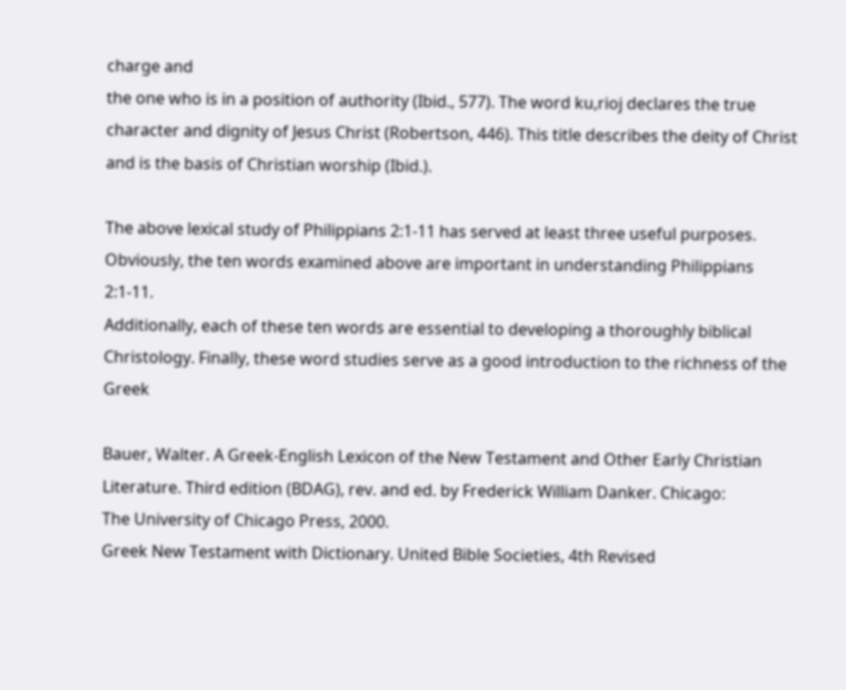charge and
the one who is in a position of authority (Ibid., 577). The word ku,rioj declares the true
character and dignity of Jesus Christ (Robertson, 446). This title describes the deity of Christ
and is the basis of Christian worship (Ibid.).

The above lexical study of Philippians 2:1-11 has served at least three useful purposes.
Obviously, the ten words examined above are important in understanding Philippians 2:1-11.
Additionally, each of these ten words are essential to developing a thoroughly biblical
Christology. Finally, these word studies serve as a good introduction to the richness of the Greek

Bauer, Walter. A Greek-English Lexicon of the New Testament and Other Early Christian
Literature. Third edition (BDAG), rev. and ed. by Frederick William Danker. Chicago:
The University of Chicago Press, 2000.
Greek New Testament with Dictionary. United Bible Societies, 4th Revised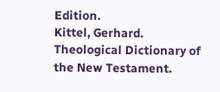Edition.
Kittel, Gerhard. Theological Dictionary of the New Testament.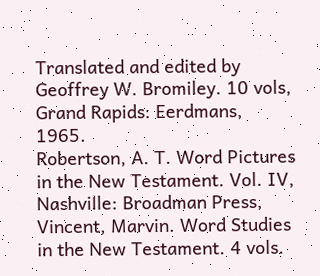Translated and edited by
Geoffrey W. Bromiley. 10 vols, Grand Rapids: Eerdmans, 1965.
Robertson, A. T. Word Pictures in the New Testament. Vol. IV, Nashville: Broadman Press,
Vincent, Marvin. Word Studies in the New Testament. 4 vols.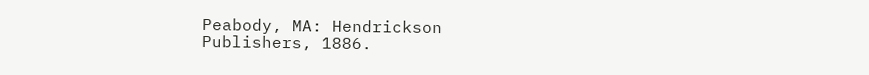Peabody, MA: Hendrickson
Publishers, 1886.